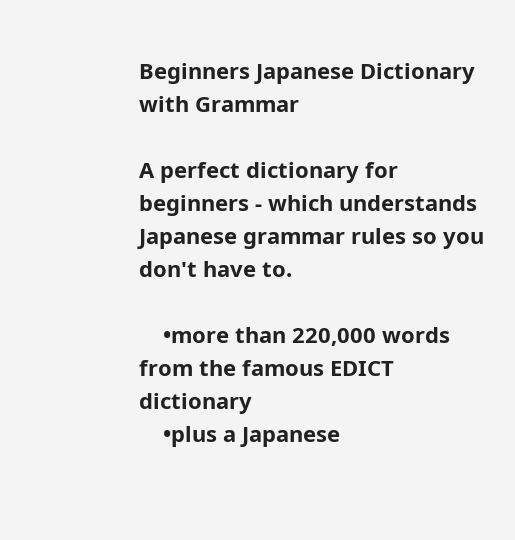Beginners Japanese Dictionary with Grammar

A perfect dictionary for beginners - which understands Japanese grammar rules so you don't have to.

    •more than 220,000 words from the famous EDICT dictionary
    •plus a Japanese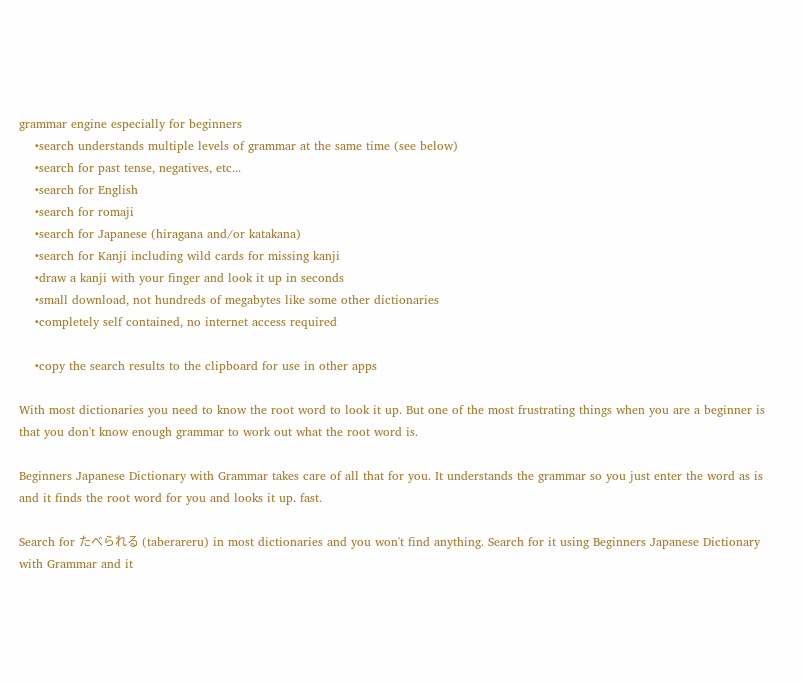grammar engine especially for beginners
    •search understands multiple levels of grammar at the same time (see below)
    •search for past tense, negatives, etc...
    •search for English
    •search for romaji
    •search for Japanese (hiragana and/or katakana)
    •search for Kanji including wild cards for missing kanji
    •draw a kanji with your finger and look it up in seconds
    •small download, not hundreds of megabytes like some other dictionaries
    •completely self contained, no internet access required

    •copy the search results to the clipboard for use in other apps

With most dictionaries you need to know the root word to look it up. But one of the most frustrating things when you are a beginner is that you don't know enough grammar to work out what the root word is.

Beginners Japanese Dictionary with Grammar takes care of all that for you. It understands the grammar so you just enter the word as is and it finds the root word for you and looks it up. fast.

Search for たべられる (taberareru) in most dictionaries and you won't find anything. Search for it using Beginners Japanese Dictionary with Grammar and it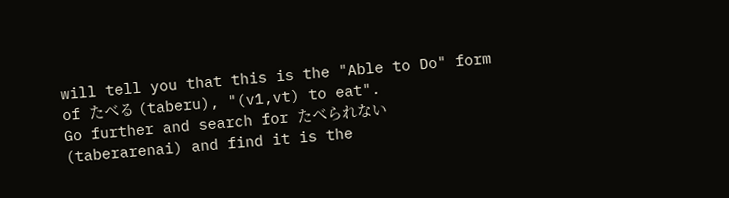will tell you that this is the "Able to Do" form of たべる (taberu), "(v1,vt) to eat".
Go further and search for たべられない (taberarenai) and find it is the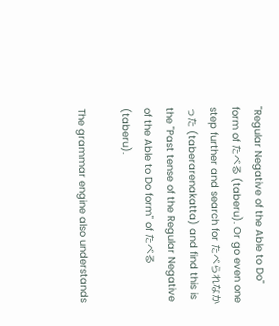"Regular Negative of the Able to Do" form of たべる (taberu). Or go even one step further and search for たべられなかった (taberarenakatta) and find this is the "Past tense of the Regular Negative of the Able to Do form" of たべる (taberu).

The grammar engine also understands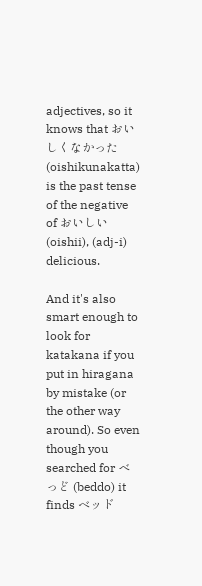adjectives, so it knows that おいしくなかった (oishikunakatta) is the past tense of the negative of おいしい (oishii), (adj-i) delicious.

And it's also smart enough to look for katakana if you put in hiragana by mistake (or the other way around). So even though you searched for べっど (beddo) it finds ベッド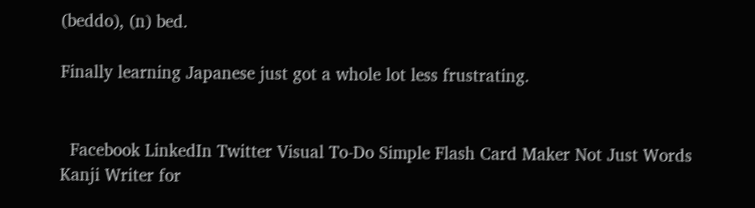(beddo), (n) bed.

Finally learning Japanese just got a whole lot less frustrating.


  Facebook LinkedIn Twitter Visual To-Do Simple Flash Card Maker Not Just Words Kanji Writer for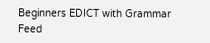Beginners EDICT with Grammar Feed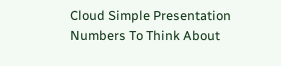Cloud Simple Presentation Numbers To Think About